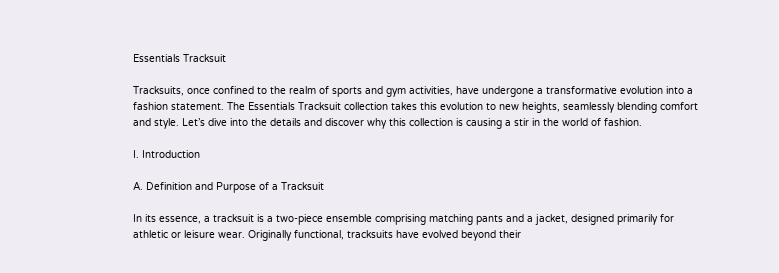Essentials Tracksuit

Tracksuits, once confined to the realm of sports and gym activities, have undergone a transformative evolution into a fashion statement. The Essentials Tracksuit collection takes this evolution to new heights, seamlessly blending comfort and style. Let’s dive into the details and discover why this collection is causing a stir in the world of fashion.

I. Introduction

A. Definition and Purpose of a Tracksuit

In its essence, a tracksuit is a two-piece ensemble comprising matching pants and a jacket, designed primarily for athletic or leisure wear. Originally functional, tracksuits have evolved beyond their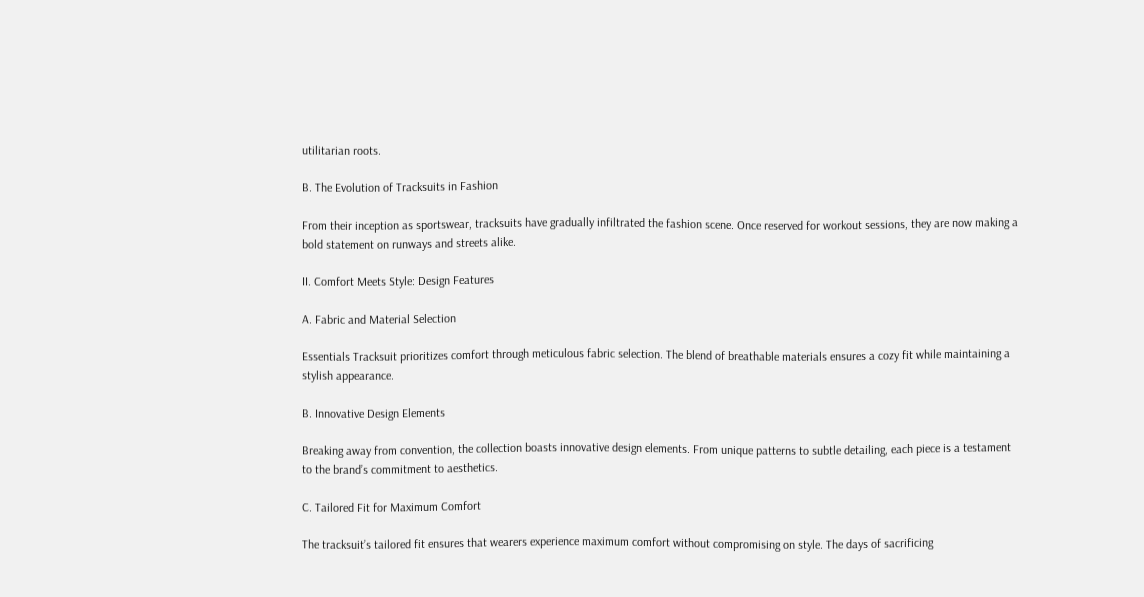utilitarian roots.

B. The Evolution of Tracksuits in Fashion

From their inception as sportswear, tracksuits have gradually infiltrated the fashion scene. Once reserved for workout sessions, they are now making a bold statement on runways and streets alike.

II. Comfort Meets Style: Design Features

A. Fabric and Material Selection

Essentials Tracksuit prioritizes comfort through meticulous fabric selection. The blend of breathable materials ensures a cozy fit while maintaining a stylish appearance.

B. Innovative Design Elements

Breaking away from convention, the collection boasts innovative design elements. From unique patterns to subtle detailing, each piece is a testament to the brand’s commitment to aesthetics.

C. Tailored Fit for Maximum Comfort

The tracksuit’s tailored fit ensures that wearers experience maximum comfort without compromising on style. The days of sacrificing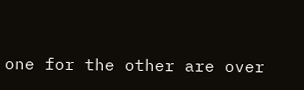one for the other are over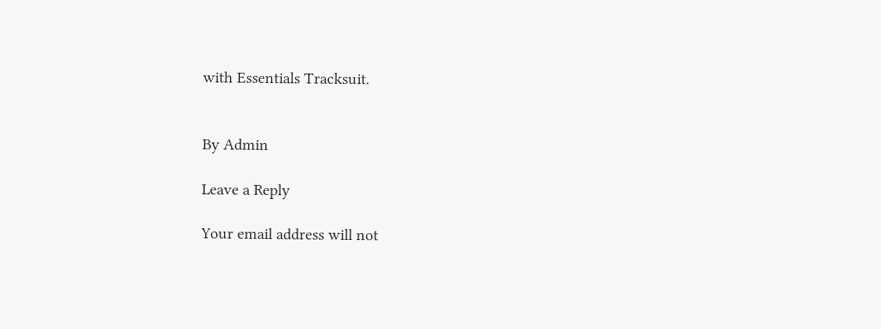with Essentials Tracksuit.


By Admin

Leave a Reply

Your email address will not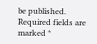be published. Required fields are marked *